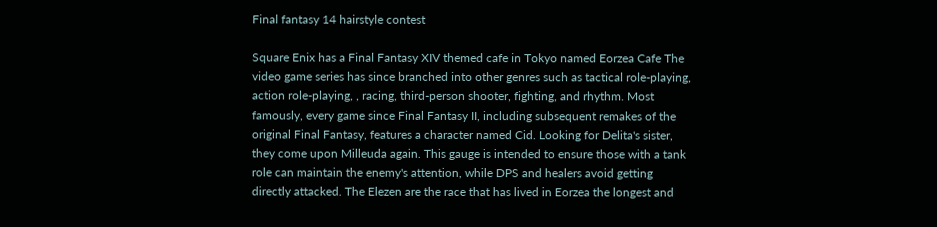Final fantasy 14 hairstyle contest

Square Enix has a Final Fantasy XIV themed cafe in Tokyo named Eorzea Cafe The video game series has since branched into other genres such as tactical role-playing, action role-playing, , racing, third-person shooter, fighting, and rhythm. Most famously, every game since Final Fantasy II, including subsequent remakes of the original Final Fantasy, features a character named Cid. Looking for Delita's sister, they come upon Milleuda again. This gauge is intended to ensure those with a tank role can maintain the enemy's attention, while DPS and healers avoid getting directly attacked. The Elezen are the race that has lived in Eorzea the longest and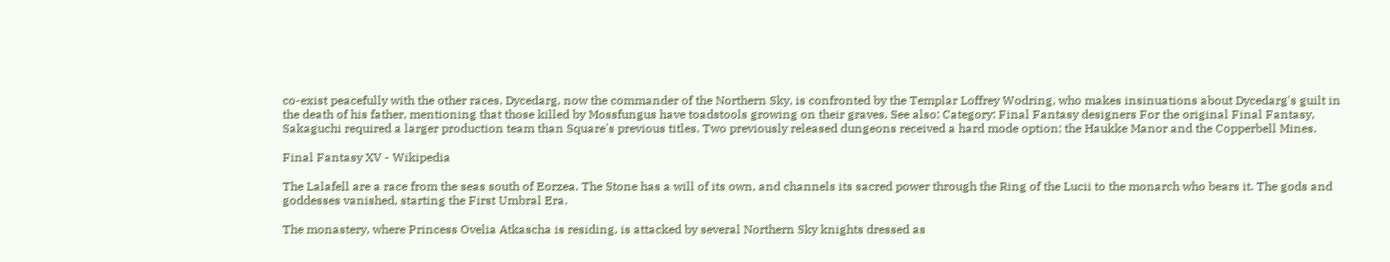co-exist peacefully with the other races. Dycedarg, now the commander of the Northern Sky, is confronted by the Templar Loffrey Wodring, who makes insinuations about Dycedarg's guilt in the death of his father, mentioning that those killed by Mossfungus have toadstools growing on their graves. See also: Category: Final Fantasy designers For the original Final Fantasy, Sakaguchi required a larger production team than Square's previous titles. Two previously released dungeons received a hard mode option; the Haukke Manor and the Copperbell Mines.

Final Fantasy XV - Wikipedia

The Lalafell are a race from the seas south of Eorzea. The Stone has a will of its own, and channels its sacred power through the Ring of the Lucii to the monarch who bears it. The gods and goddesses vanished, starting the First Umbral Era.

The monastery, where Princess Ovelia Atkascha is residing, is attacked by several Northern Sky knights dressed as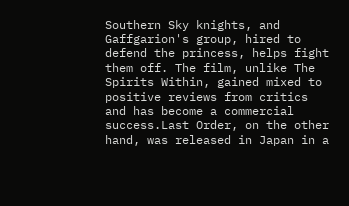Southern Sky knights, and Gaffgarion's group, hired to defend the princess, helps fight them off. The film, unlike The Spirits Within, gained mixed to positive reviews from critics and has become a commercial success.Last Order, on the other hand, was released in Japan in a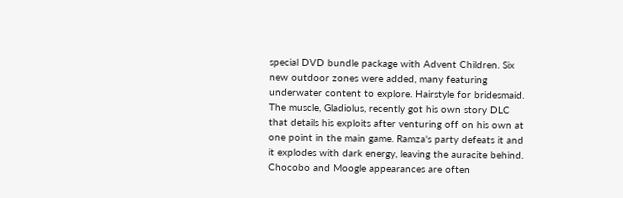special DVD bundle package with Advent Children. Six new outdoor zones were added, many featuring underwater content to explore. Hairstyle for bridesmaid. The muscle, Gladiolus, recently got his own story DLC that details his exploits after venturing off on his own at one point in the main game. Ramza's party defeats it and it explodes with dark energy, leaving the auracite behind. Chocobo and Moogle appearances are often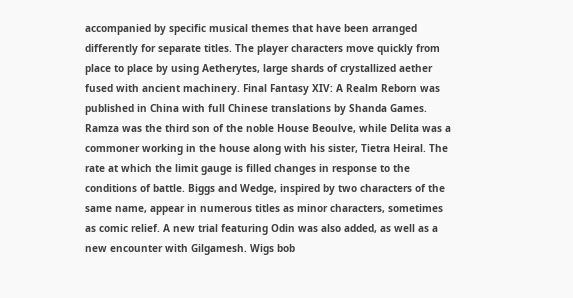accompanied by specific musical themes that have been arranged differently for separate titles. The player characters move quickly from place to place by using Aetherytes, large shards of crystallized aether fused with ancient machinery. Final Fantasy XIV: A Realm Reborn was published in China with full Chinese translations by Shanda Games. Ramza was the third son of the noble House Beoulve, while Delita was a commoner working in the house along with his sister, Tietra Heiral. The rate at which the limit gauge is filled changes in response to the conditions of battle. Biggs and Wedge, inspired by two characters of the same name, appear in numerous titles as minor characters, sometimes as comic relief. A new trial featuring Odin was also added, as well as a new encounter with Gilgamesh. Wigs bob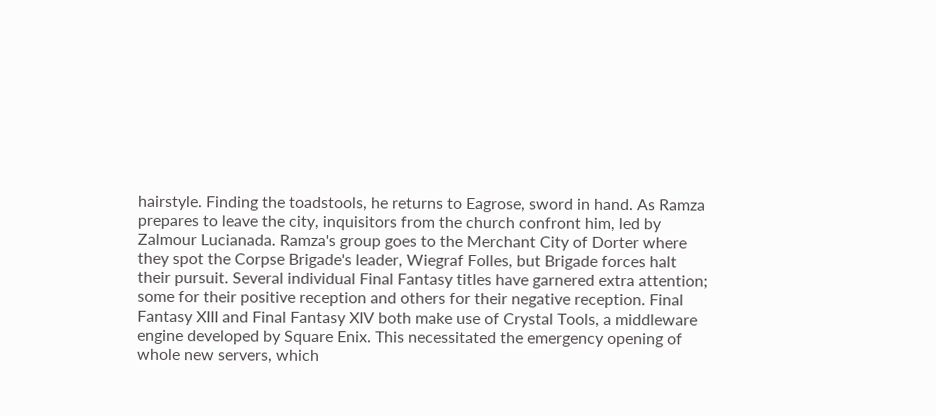hairstyle. Finding the toadstools, he returns to Eagrose, sword in hand. As Ramza prepares to leave the city, inquisitors from the church confront him, led by Zalmour Lucianada. Ramza's group goes to the Merchant City of Dorter where they spot the Corpse Brigade's leader, Wiegraf Folles, but Brigade forces halt their pursuit. Several individual Final Fantasy titles have garnered extra attention; some for their positive reception and others for their negative reception. Final Fantasy XIII and Final Fantasy XIV both make use of Crystal Tools, a middleware engine developed by Square Enix. This necessitated the emergency opening of whole new servers, which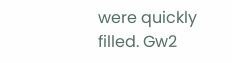were quickly filled. Gw2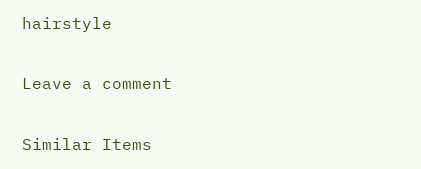hairstyle

Leave a comment

Similar Items